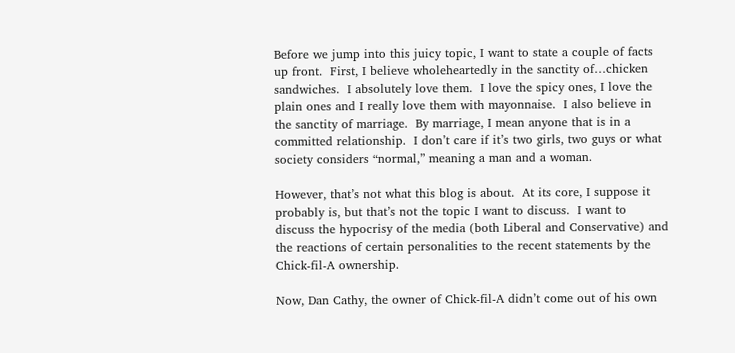Before we jump into this juicy topic, I want to state a couple of facts up front.  First, I believe wholeheartedly in the sanctity of…chicken sandwiches.  I absolutely love them.  I love the spicy ones, I love the plain ones and I really love them with mayonnaise.  I also believe in the sanctity of marriage.  By marriage, I mean anyone that is in a committed relationship.  I don’t care if it’s two girls, two guys or what society considers “normal,” meaning a man and a woman.

However, that’s not what this blog is about.  At its core, I suppose it probably is, but that’s not the topic I want to discuss.  I want to discuss the hypocrisy of the media (both Liberal and Conservative) and the reactions of certain personalities to the recent statements by the Chick-fil-A ownership.

Now, Dan Cathy, the owner of Chick-fil-A didn’t come out of his own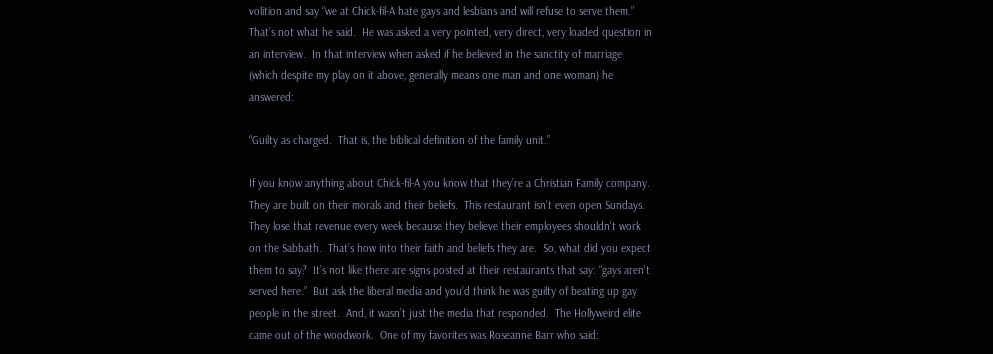volition and say “we at Chick-fil-A hate gays and lesbians and will refuse to serve them.”  That’s not what he said.  He was asked a very pointed, very direct, very loaded question in an interview.  In that interview when asked if he believed in the sanctity of marriage (which despite my play on it above, generally means one man and one woman) he answered:

“Guilty as charged.  That is, the biblical definition of the family unit.”

If you know anything about Chick-fil-A you know that they’re a Christian Family company.  They are built on their morals and their beliefs.  This restaurant isn’t even open Sundays.  They lose that revenue every week because they believe their employees shouldn’t work on the Sabbath.  That’s how into their faith and beliefs they are.  So, what did you expect them to say?  It’s not like there are signs posted at their restaurants that say: “gays aren’t served here.”  But ask the liberal media and you’d think he was guilty of beating up gay people in the street.  And, it wasn’t just the media that responded.  The Hollyweird elite came out of the woodwork.  One of my favorites was Roseanne Barr who said: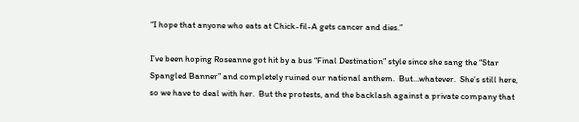“I hope that anyone who eats at Chick-fil-A gets cancer and dies.”

I’ve been hoping Roseanne got hit by a bus “Final Destination” style since she sang the “Star Spangled Banner” and completely ruined our national anthem.  But…whatever.  She’s still here, so we have to deal with her.  But the protests, and the backlash against a private company that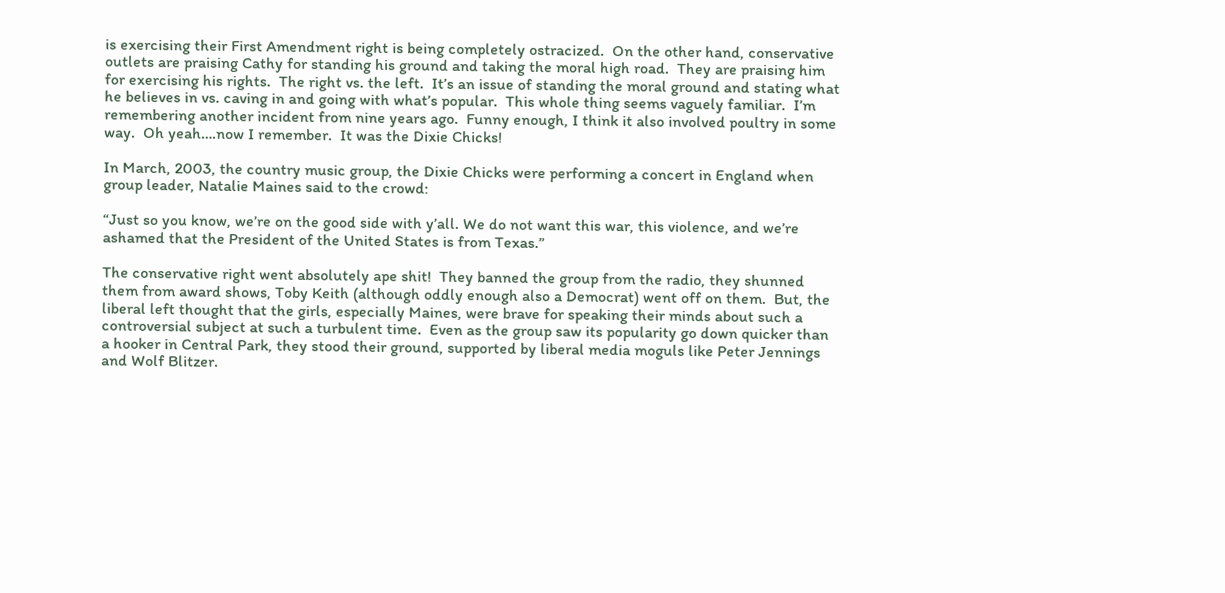is exercising their First Amendment right is being completely ostracized.  On the other hand, conservative outlets are praising Cathy for standing his ground and taking the moral high road.  They are praising him for exercising his rights.  The right vs. the left.  It’s an issue of standing the moral ground and stating what he believes in vs. caving in and going with what’s popular.  This whole thing seems vaguely familiar.  I’m remembering another incident from nine years ago.  Funny enough, I think it also involved poultry in some way.  Oh yeah….now I remember.  It was the Dixie Chicks!

In March, 2003, the country music group, the Dixie Chicks were performing a concert in England when group leader, Natalie Maines said to the crowd:

“Just so you know, we’re on the good side with y’all. We do not want this war, this violence, and we’re ashamed that the President of the United States is from Texas.”

The conservative right went absolutely ape shit!  They banned the group from the radio, they shunned them from award shows, Toby Keith (although oddly enough also a Democrat) went off on them.  But, the liberal left thought that the girls, especially Maines, were brave for speaking their minds about such a controversial subject at such a turbulent time.  Even as the group saw its popularity go down quicker than a hooker in Central Park, they stood their ground, supported by liberal media moguls like Peter Jennings and Wolf Blitzer.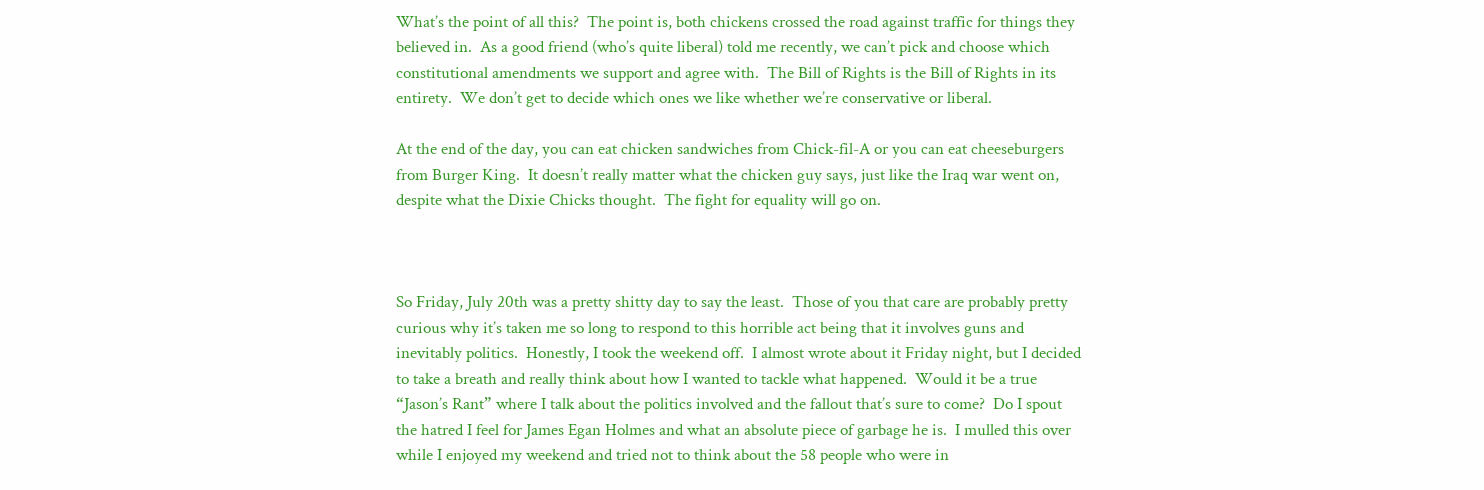What’s the point of all this?  The point is, both chickens crossed the road against traffic for things they believed in.  As a good friend (who’s quite liberal) told me recently, we can’t pick and choose which constitutional amendments we support and agree with.  The Bill of Rights is the Bill of Rights in its entirety.  We don’t get to decide which ones we like whether we’re conservative or liberal.

At the end of the day, you can eat chicken sandwiches from Chick-fil-A or you can eat cheeseburgers from Burger King.  It doesn’t really matter what the chicken guy says, just like the Iraq war went on, despite what the Dixie Chicks thought.  The fight for equality will go on.



So Friday, July 20th was a pretty shitty day to say the least.  Those of you that care are probably pretty curious why it’s taken me so long to respond to this horrible act being that it involves guns and inevitably politics.  Honestly, I took the weekend off.  I almost wrote about it Friday night, but I decided to take a breath and really think about how I wanted to tackle what happened.  Would it be a true “Jason’s Rant” where I talk about the politics involved and the fallout that’s sure to come?  Do I spout the hatred I feel for James Egan Holmes and what an absolute piece of garbage he is.  I mulled this over while I enjoyed my weekend and tried not to think about the 58 people who were in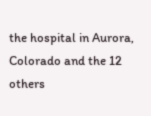the hospital in Aurora, Colorado and the 12 others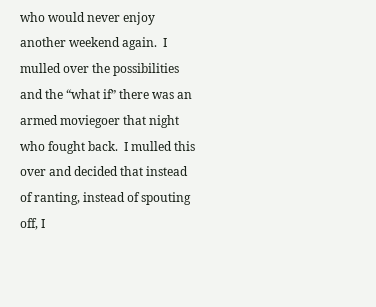who would never enjoy another weekend again.  I mulled over the possibilities and the “what if” there was an armed moviegoer that night who fought back.  I mulled this over and decided that instead of ranting, instead of spouting off, I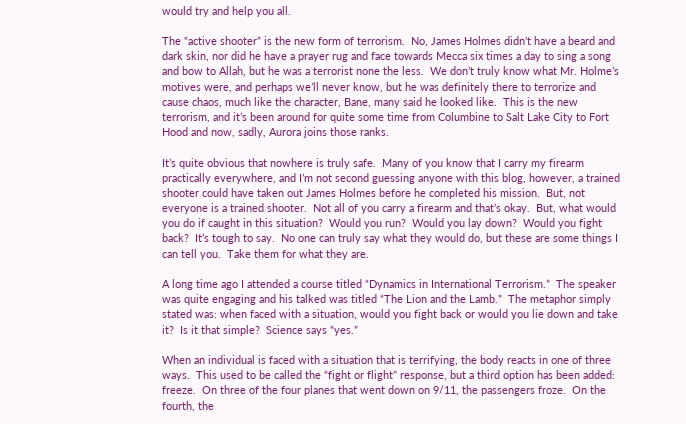would try and help you all.

The “active shooter” is the new form of terrorism.  No, James Holmes didn’t have a beard and dark skin, nor did he have a prayer rug and face towards Mecca six times a day to sing a song and bow to Allah, but he was a terrorist none the less.  We don’t truly know what Mr. Holme’s motives were, and perhaps we’ll never know, but he was definitely there to terrorize and cause chaos, much like the character, Bane, many said he looked like.  This is the new terrorism, and it’s been around for quite some time from Columbine to Salt Lake City to Fort Hood and now, sadly, Aurora joins those ranks.

It’s quite obvious that nowhere is truly safe.  Many of you know that I carry my firearm practically everywhere, and I’m not second guessing anyone with this blog, however, a trained shooter could have taken out James Holmes before he completed his mission.  But, not everyone is a trained shooter.  Not all of you carry a firearm and that’s okay.  But, what would you do if caught in this situation?  Would you run?  Would you lay down?  Would you fight back?  It’s tough to say.  No one can truly say what they would do, but these are some things I can tell you.  Take them for what they are.

A long time ago I attended a course titled “Dynamics in International Terrorism.”  The speaker was quite engaging and his talked was titled “The Lion and the Lamb.”  The metaphor simply stated was: when faced with a situation, would you fight back or would you lie down and take it?  Is it that simple?  Science says “yes.”

When an individual is faced with a situation that is terrifying, the body reacts in one of three ways.  This used to be called the “fight or flight” response, but a third option has been added: freeze.  On three of the four planes that went down on 9/11, the passengers froze.  On the fourth, the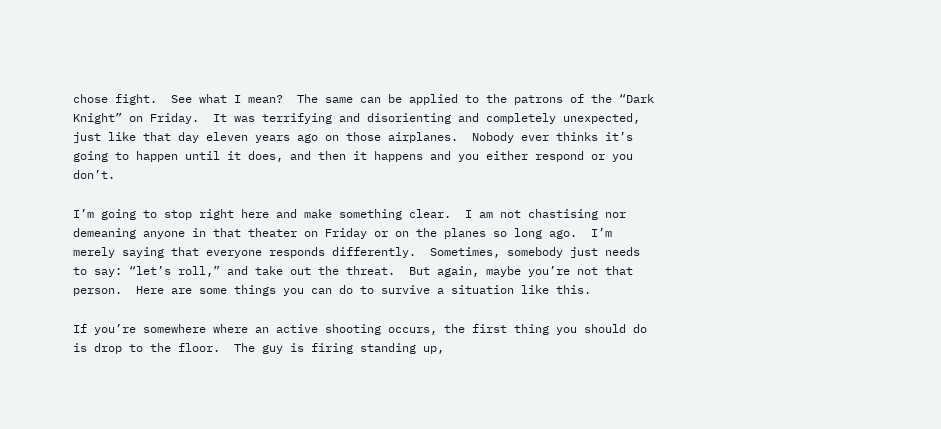chose fight.  See what I mean?  The same can be applied to the patrons of the “Dark Knight” on Friday.  It was terrifying and disorienting and completely unexpected, just like that day eleven years ago on those airplanes.  Nobody ever thinks it’s going to happen until it does, and then it happens and you either respond or you don’t.

I’m going to stop right here and make something clear.  I am not chastising nor demeaning anyone in that theater on Friday or on the planes so long ago.  I’m merely saying that everyone responds differently.  Sometimes, somebody just needs to say: “let’s roll,” and take out the threat.  But again, maybe you’re not that person.  Here are some things you can do to survive a situation like this.

If you’re somewhere where an active shooting occurs, the first thing you should do is drop to the floor.  The guy is firing standing up,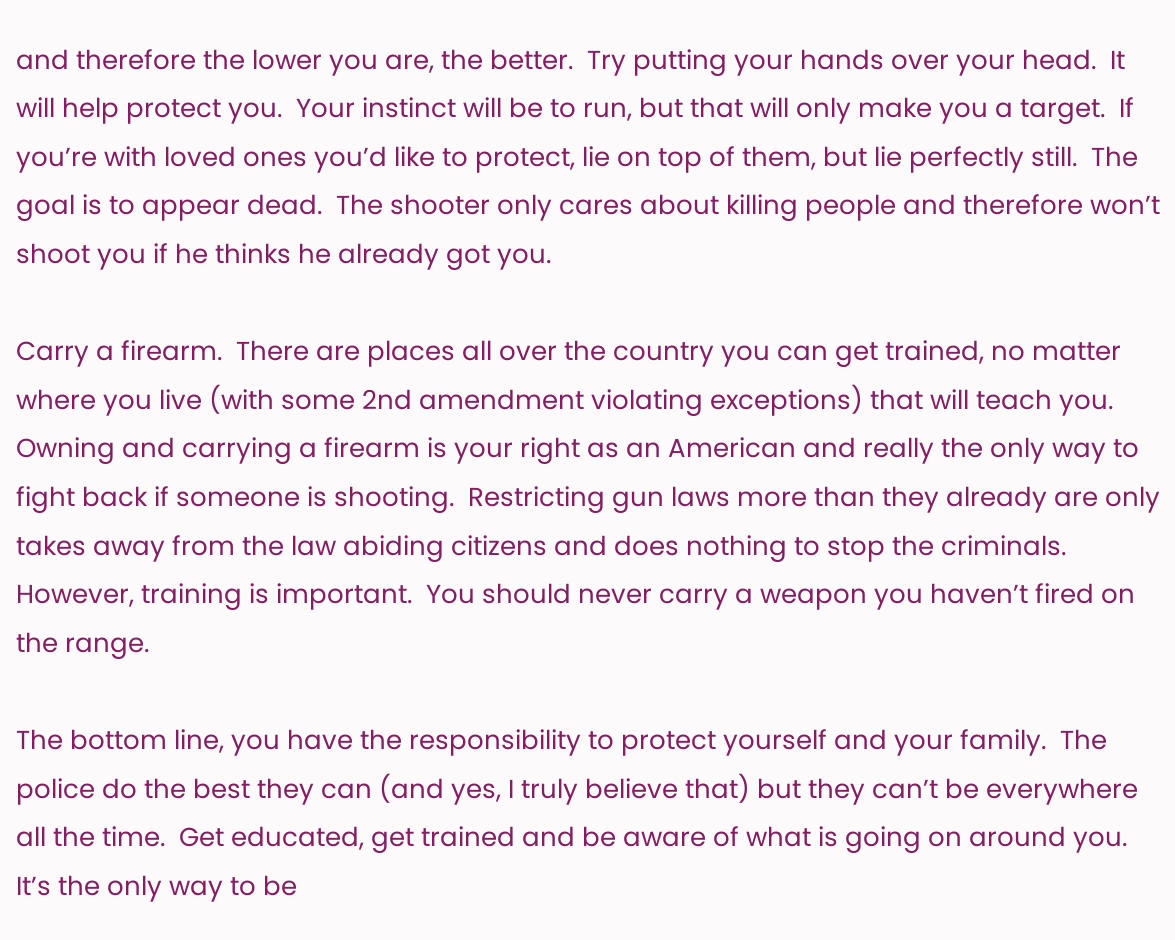and therefore the lower you are, the better.  Try putting your hands over your head.  It will help protect you.  Your instinct will be to run, but that will only make you a target.  If you’re with loved ones you’d like to protect, lie on top of them, but lie perfectly still.  The goal is to appear dead.  The shooter only cares about killing people and therefore won’t shoot you if he thinks he already got you.

Carry a firearm.  There are places all over the country you can get trained, no matter where you live (with some 2nd amendment violating exceptions) that will teach you.  Owning and carrying a firearm is your right as an American and really the only way to fight back if someone is shooting.  Restricting gun laws more than they already are only takes away from the law abiding citizens and does nothing to stop the criminals.  However, training is important.  You should never carry a weapon you haven’t fired on the range.

The bottom line, you have the responsibility to protect yourself and your family.  The police do the best they can (and yes, I truly believe that) but they can’t be everywhere all the time.  Get educated, get trained and be aware of what is going on around you.  It’s the only way to be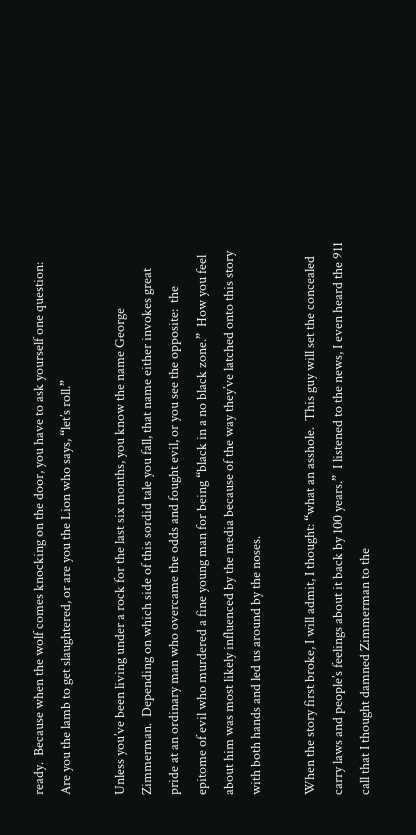ready.  Because when the wolf comes knocking on the door, you have to ask yourself one question: Are you the lamb to get slaughtered, or are you the Lion who says, “let’s roll.”

Unless you’ve been living under a rock for the last six months, you know the name George Zimmerman.  Depending on which side of this sordid tale you fall, that name either invokes great pride at an ordinary man who overcame the odds and fought evil, or you see the opposite:  the epitome of evil who murdered a fine young man for being “black in a no black zone.”  How you feel about him was most likely influenced by the media because of the way they’ve latched onto this story with both hands and led us around by the noses.

When the story first broke, I will admit, I thought: “what an asshole.  This guy will set the concealed carry laws and people’s feelings about it back by 100 years.”  I listened to the news, I even heard the 911 call that I thought damned Zimmerman to the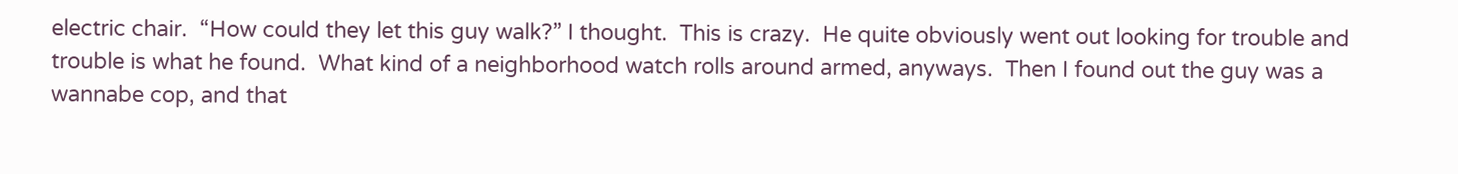electric chair.  “How could they let this guy walk?” I thought.  This is crazy.  He quite obviously went out looking for trouble and trouble is what he found.  What kind of a neighborhood watch rolls around armed, anyways.  Then I found out the guy was a wannabe cop, and that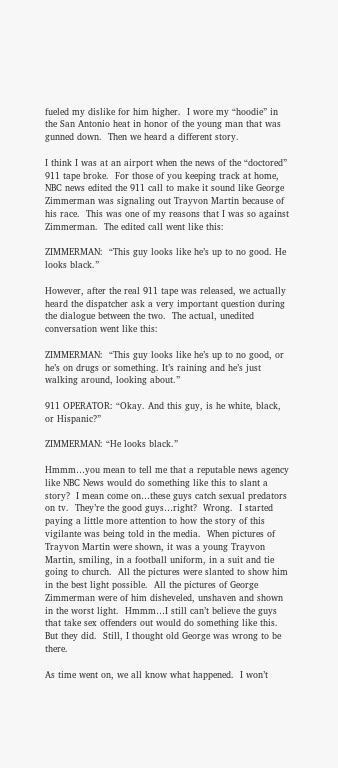fueled my dislike for him higher.  I wore my “hoodie” in the San Antonio heat in honor of the young man that was gunned down.  Then we heard a different story.

I think I was at an airport when the news of the “doctored” 911 tape broke.  For those of you keeping track at home, NBC news edited the 911 call to make it sound like George Zimmerman was signaling out Trayvon Martin because of his race.  This was one of my reasons that I was so against Zimmerman.  The edited call went like this:

ZIMMERMAN:  “This guy looks like he’s up to no good. He looks black.”

However, after the real 911 tape was released, we actually heard the dispatcher ask a very important question during the dialogue between the two.  The actual, unedited conversation went like this:

ZIMMERMAN:  “This guy looks like he’s up to no good, or he’s on drugs or something. It’s raining and he’s just walking around, looking about.”

911 OPERATOR: “Okay. And this guy, is he white, black, or Hispanic?”

ZIMMERMAN: “He looks black.”

Hmmm…you mean to tell me that a reputable news agency like NBC News would do something like this to slant a story?  I mean come on…these guys catch sexual predators on tv.  They’re the good guys…right?  Wrong.  I started paying a little more attention to how the story of this vigilante was being told in the media.  When pictures of Trayvon Martin were shown, it was a young Trayvon Martin, smiling, in a football uniform, in a suit and tie going to church.  All the pictures were slanted to show him in the best light possible.  All the pictures of George Zimmerman were of him disheveled, unshaven and shown in the worst light.  Hmmm…I still can’t believe the guys that take sex offenders out would do something like this.  But they did.  Still, I thought old George was wrong to be there.

As time went on, we all know what happened.  I won’t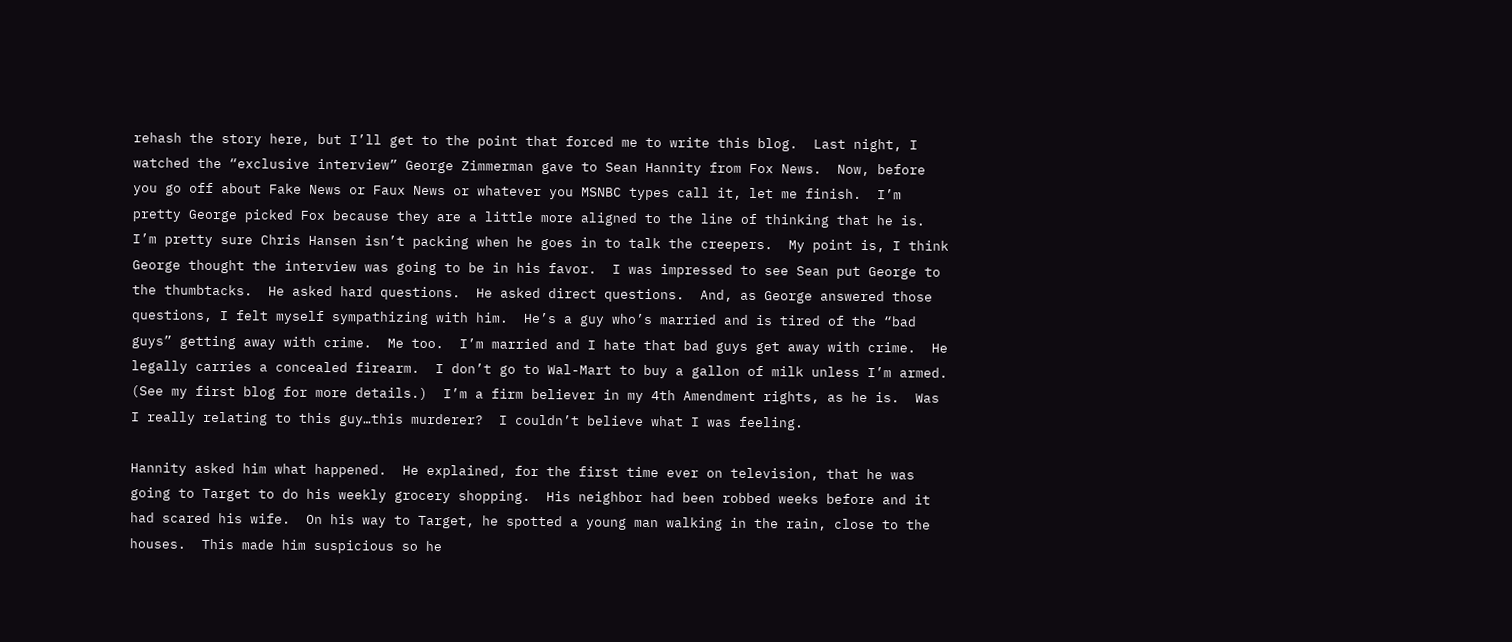rehash the story here, but I’ll get to the point that forced me to write this blog.  Last night, I watched the “exclusive interview” George Zimmerman gave to Sean Hannity from Fox News.  Now, before you go off about Fake News or Faux News or whatever you MSNBC types call it, let me finish.  I’m pretty George picked Fox because they are a little more aligned to the line of thinking that he is.  I’m pretty sure Chris Hansen isn’t packing when he goes in to talk the creepers.  My point is, I think George thought the interview was going to be in his favor.  I was impressed to see Sean put George to the thumbtacks.  He asked hard questions.  He asked direct questions.  And, as George answered those questions, I felt myself sympathizing with him.  He’s a guy who’s married and is tired of the “bad guys” getting away with crime.  Me too.  I’m married and I hate that bad guys get away with crime.  He legally carries a concealed firearm.  I don’t go to Wal-Mart to buy a gallon of milk unless I’m armed. (See my first blog for more details.)  I’m a firm believer in my 4th Amendment rights, as he is.  Was I really relating to this guy…this murderer?  I couldn’t believe what I was feeling.

Hannity asked him what happened.  He explained, for the first time ever on television, that he was going to Target to do his weekly grocery shopping.  His neighbor had been robbed weeks before and it had scared his wife.  On his way to Target, he spotted a young man walking in the rain, close to the houses.  This made him suspicious so he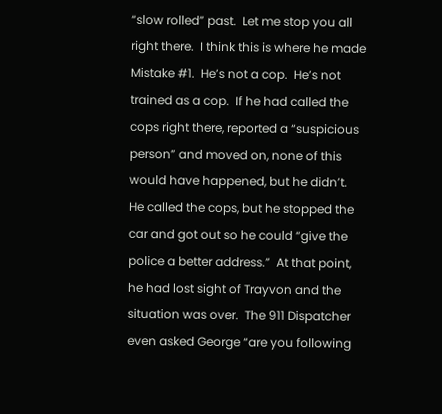“slow rolled” past.  Let me stop you all right there.  I think this is where he made Mistake #1.  He’s not a cop.  He’s not trained as a cop.  If he had called the cops right there, reported a “suspicious person” and moved on, none of this would have happened, but he didn’t.  He called the cops, but he stopped the car and got out so he could “give the police a better address.”  At that point, he had lost sight of Trayvon and the situation was over.  The 911 Dispatcher even asked George “are you following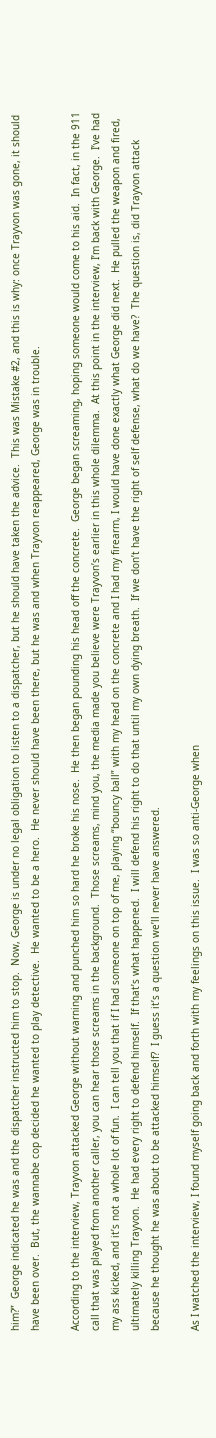him?”  George indicated he was and the dispatcher instructed him to stop.  Now, George is under no legal obligation to listen to a dispatcher, but he should have taken the advice.  This was Mistake #2, and this is why: once Trayvon was gone, it should have been over.  But, the wannabe cop decided he wanted to play detective.  He wanted to be a hero.  He never should have been there, but he was and when Trayvon reappeared, George was in trouble.

According to the interview, Trayvon attacked George without warning and punched him so hard he broke his nose.  He then began pounding his head off the concrete.  George began screaming, hoping someone would come to his aid.  In fact, in the 911 call that was played from another caller, you can hear those screams in the background.  Those screams, mind you, the media made you believe were Trayvon’s earlier in this whole dilemma.  At this point in the interview, I’m back with George.  I’ve had my ass kicked, and it’s not a whole lot of fun.  I can tell you that if I had someone on top of me, playing “bouncy ball” with my head on the concrete and I had my firearm, I would have done exactly what George did next.  He pulled the weapon and fired, ultimately killing Trayvon.  He had every right to defend himself.  If that’s what happened.  I will defend his right to do that until my own dying breath.  If we don’t have the right of self defense, what do we have?  The question is, did Trayvon attack because he thought he was about to be attacked himself?  I guess it’s a question we’ll never have answered.

As I watched the interview, I found myself going back and forth with my feelings on this issue.  I was so anti-George when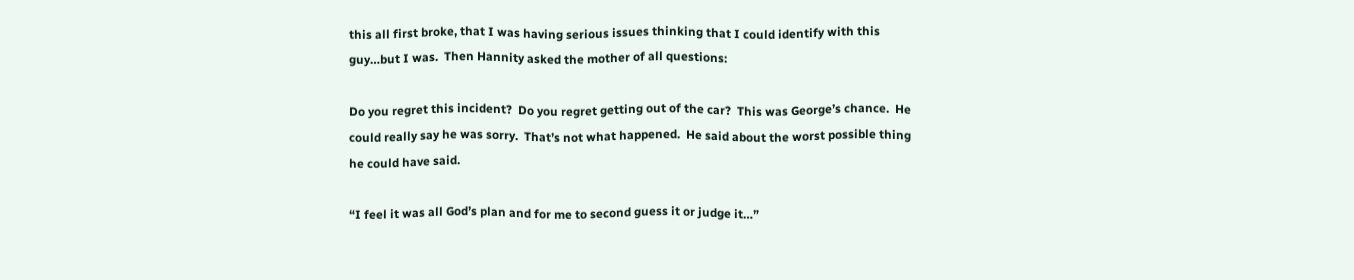this all first broke, that I was having serious issues thinking that I could identify with this guy…but I was.  Then Hannity asked the mother of all questions:

Do you regret this incident?  Do you regret getting out of the car?  This was George’s chance.  He could really say he was sorry.  That’s not what happened.  He said about the worst possible thing he could have said.

“I feel it was all God’s plan and for me to second guess it or judge it…”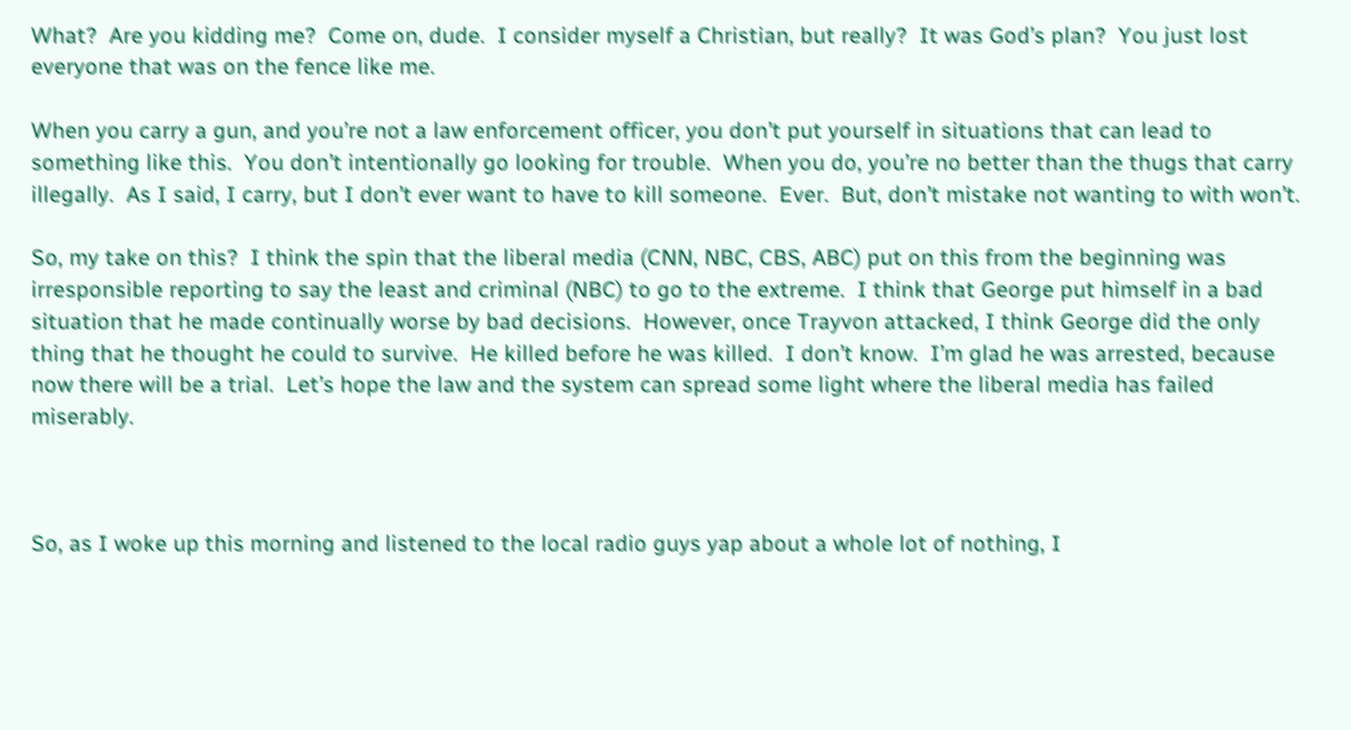What?  Are you kidding me?  Come on, dude.  I consider myself a Christian, but really?  It was God’s plan?  You just lost everyone that was on the fence like me.

When you carry a gun, and you’re not a law enforcement officer, you don’t put yourself in situations that can lead to something like this.  You don’t intentionally go looking for trouble.  When you do, you’re no better than the thugs that carry illegally.  As I said, I carry, but I don’t ever want to have to kill someone.  Ever.  But, don’t mistake not wanting to with won’t.

So, my take on this?  I think the spin that the liberal media (CNN, NBC, CBS, ABC) put on this from the beginning was irresponsible reporting to say the least and criminal (NBC) to go to the extreme.  I think that George put himself in a bad situation that he made continually worse by bad decisions.  However, once Trayvon attacked, I think George did the only thing that he thought he could to survive.  He killed before he was killed.  I don’t know.  I’m glad he was arrested, because now there will be a trial.  Let’s hope the law and the system can spread some light where the liberal media has failed miserably.



So, as I woke up this morning and listened to the local radio guys yap about a whole lot of nothing, I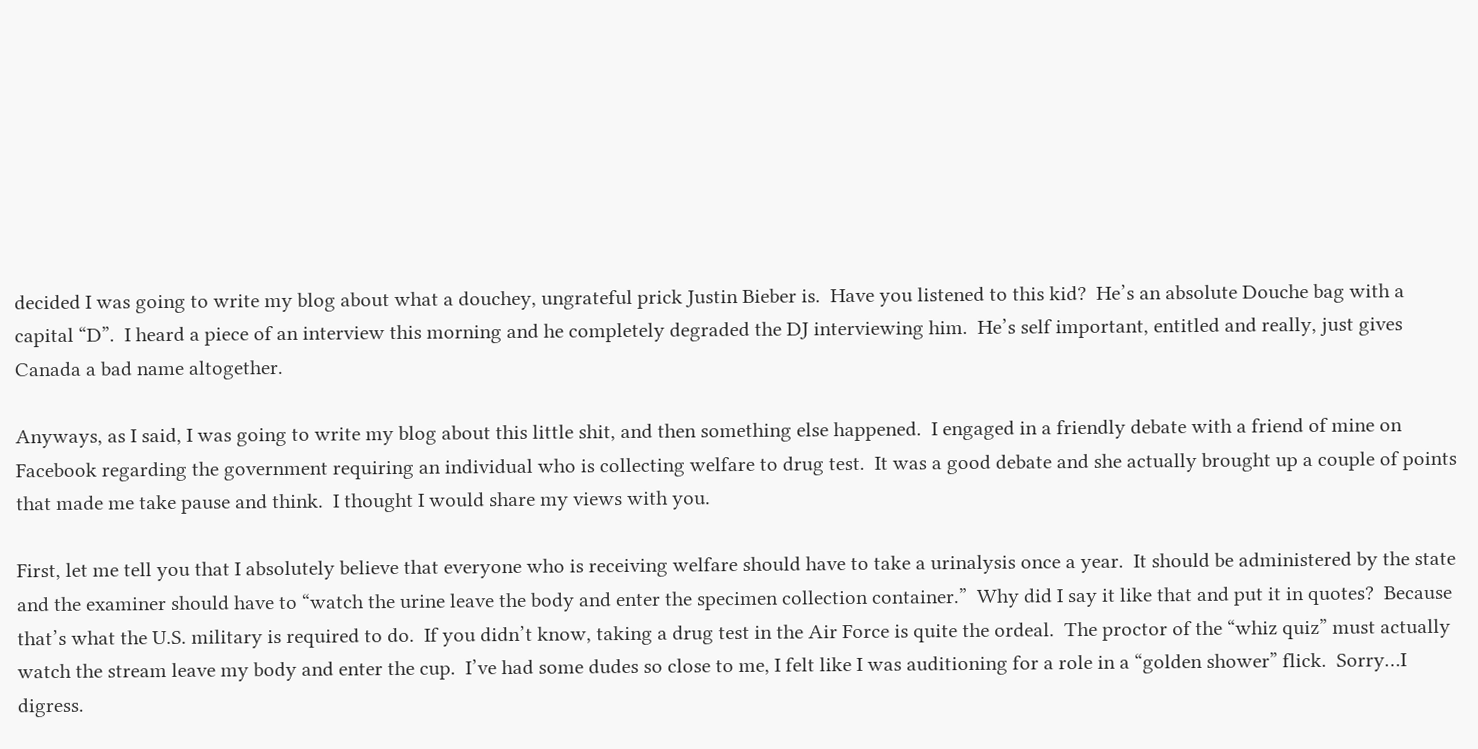decided I was going to write my blog about what a douchey, ungrateful prick Justin Bieber is.  Have you listened to this kid?  He’s an absolute Douche bag with a capital “D”.  I heard a piece of an interview this morning and he completely degraded the DJ interviewing him.  He’s self important, entitled and really, just gives Canada a bad name altogether.

Anyways, as I said, I was going to write my blog about this little shit, and then something else happened.  I engaged in a friendly debate with a friend of mine on Facebook regarding the government requiring an individual who is collecting welfare to drug test.  It was a good debate and she actually brought up a couple of points that made me take pause and think.  I thought I would share my views with you.

First, let me tell you that I absolutely believe that everyone who is receiving welfare should have to take a urinalysis once a year.  It should be administered by the state and the examiner should have to “watch the urine leave the body and enter the specimen collection container.”  Why did I say it like that and put it in quotes?  Because that’s what the U.S. military is required to do.  If you didn’t know, taking a drug test in the Air Force is quite the ordeal.  The proctor of the “whiz quiz” must actually watch the stream leave my body and enter the cup.  I’ve had some dudes so close to me, I felt like I was auditioning for a role in a “golden shower” flick.  Sorry…I digress.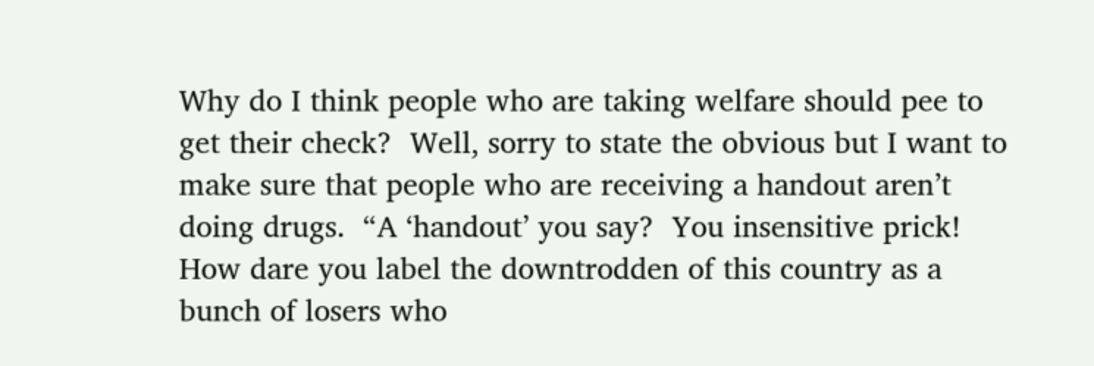Why do I think people who are taking welfare should pee to get their check?  Well, sorry to state the obvious but I want to make sure that people who are receiving a handout aren’t doing drugs.  “A ‘handout’ you say?  You insensitive prick!  How dare you label the downtrodden of this country as a bunch of losers who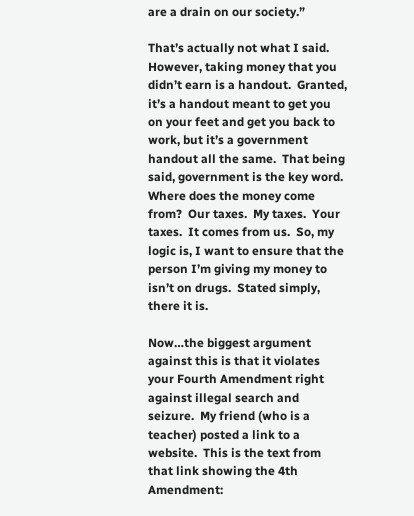are a drain on our society.”

That’s actually not what I said.  However, taking money that you didn’t earn is a handout.  Granted, it’s a handout meant to get you on your feet and get you back to work, but it’s a government handout all the same.  That being said, government is the key word.  Where does the money come from?  Our taxes.  My taxes.  Your taxes.  It comes from us.  So, my logic is, I want to ensure that the person I’m giving my money to isn’t on drugs.  Stated simply, there it is.

Now…the biggest argument against this is that it violates your Fourth Amendment right against illegal search and seizure.  My friend (who is a teacher) posted a link to a website.  This is the text from that link showing the 4th Amendment: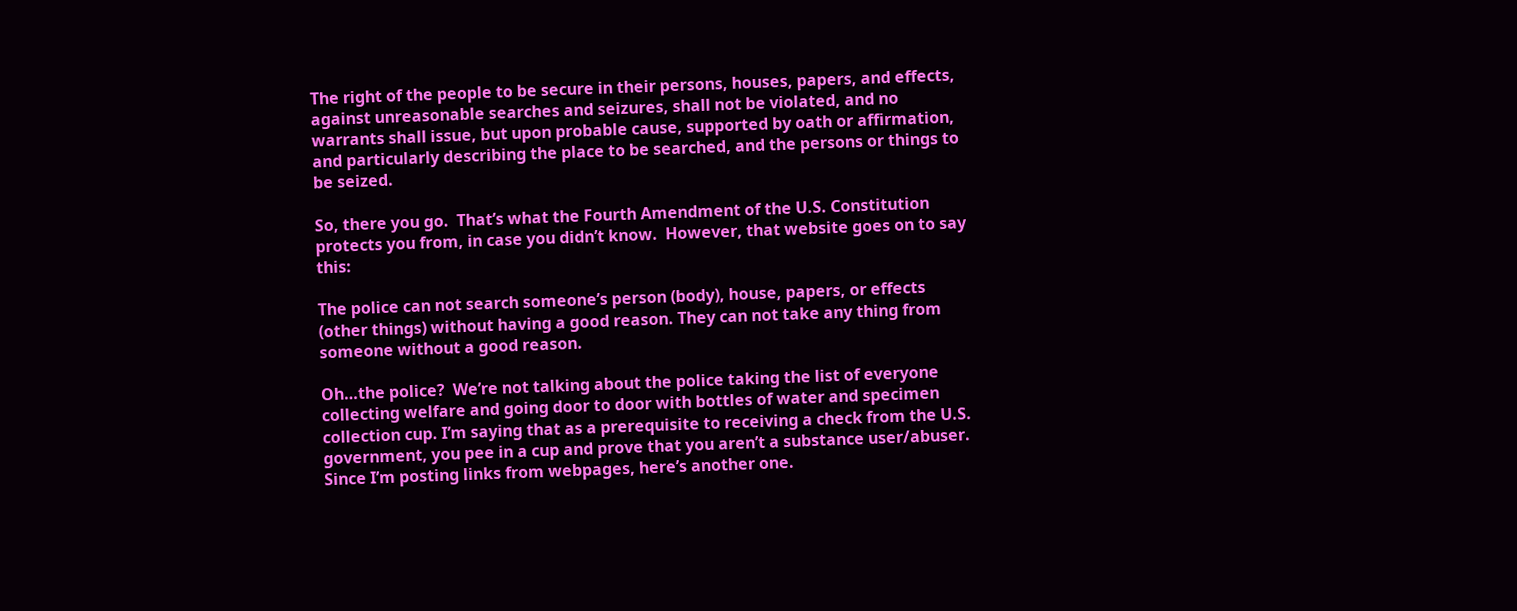The right of the people to be secure in their persons, houses, papers, and effects, against unreasonable searches and seizures, shall not be violated, and no warrants shall issue, but upon probable cause, supported by oath or affirmation, and particularly describing the place to be searched, and the persons or things to be seized.

So, there you go.  That’s what the Fourth Amendment of the U.S. Constitution protects you from, in case you didn’t know.  However, that website goes on to say this:

The police can not search someone’s person (body), house, papers, or effects (other things) without having a good reason. They can not take any thing from someone without a good reason.

Oh…the police?  We’re not talking about the police taking the list of everyone collecting welfare and going door to door with bottles of water and specimen collection cup. I’m saying that as a prerequisite to receiving a check from the U.S. government, you pee in a cup and prove that you aren’t a substance user/abuser.  Since I’m posting links from webpages, here’s another one.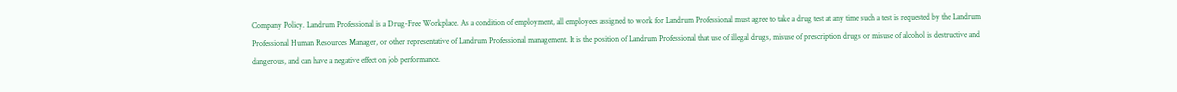Company Policy. Landrum Professional is a Drug-Free Workplace. As a condition of employment, all employees assigned to work for Landrum Professional must agree to take a drug test at any time such a test is requested by the Landrum Professional Human Resources Manager, or other representative of Landrum Professional management. It is the position of Landrum Professional that use of illegal drugs, misuse of prescription drugs or misuse of alcohol is destructive and dangerous, and can have a negative effect on job performance.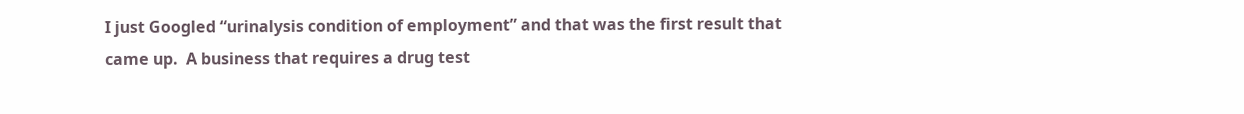I just Googled “urinalysis condition of employment” and that was the first result that came up.  A business that requires a drug test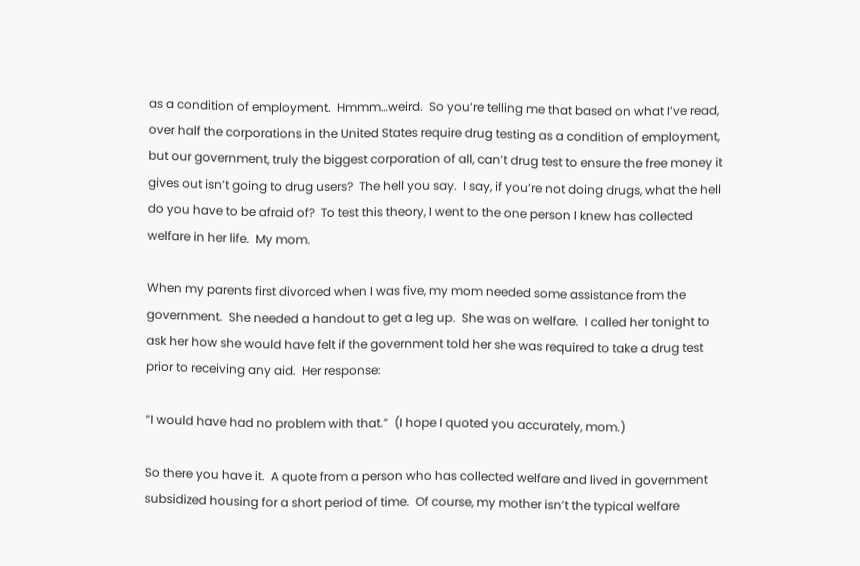as a condition of employment.  Hmmm…weird.  So you’re telling me that based on what I’ve read, over half the corporations in the United States require drug testing as a condition of employment, but our government, truly the biggest corporation of all, can’t drug test to ensure the free money it gives out isn’t going to drug users?  The hell you say.  I say, if you’re not doing drugs, what the hell do you have to be afraid of?  To test this theory, I went to the one person I knew has collected welfare in her life.  My mom.

When my parents first divorced when I was five, my mom needed some assistance from the government.  She needed a handout to get a leg up.  She was on welfare.  I called her tonight to ask her how she would have felt if the government told her she was required to take a drug test prior to receiving any aid.  Her response:

“I would have had no problem with that.”  (I hope I quoted you accurately, mom.)

So there you have it.  A quote from a person who has collected welfare and lived in government subsidized housing for a short period of time.  Of course, my mother isn’t the typical welfare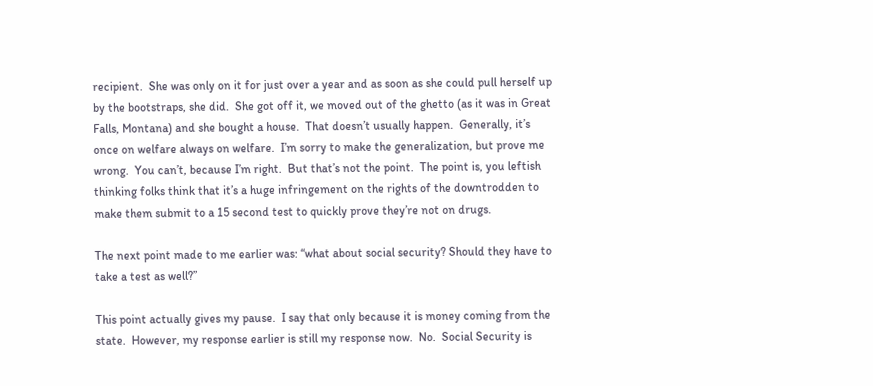recipient.  She was only on it for just over a year and as soon as she could pull herself up by the bootstraps, she did.  She got off it, we moved out of the ghetto (as it was in Great Falls, Montana) and she bought a house.  That doesn’t usually happen.  Generally, it’s once on welfare always on welfare.  I’m sorry to make the generalization, but prove me wrong.  You can’t, because I’m right.  But that’s not the point.  The point is, you leftish thinking folks think that it’s a huge infringement on the rights of the downtrodden to make them submit to a 15 second test to quickly prove they’re not on drugs.

The next point made to me earlier was: “what about social security? Should they have to take a test as well?”

This point actually gives my pause.  I say that only because it is money coming from the state.  However, my response earlier is still my response now.  No.  Social Security is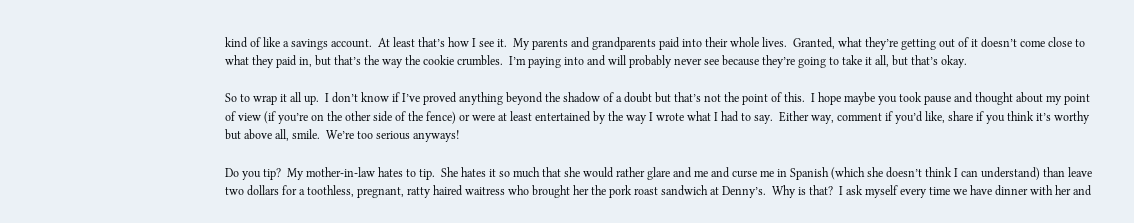kind of like a savings account.  At least that’s how I see it.  My parents and grandparents paid into their whole lives.  Granted, what they’re getting out of it doesn’t come close to what they paid in, but that’s the way the cookie crumbles.  I’m paying into and will probably never see because they’re going to take it all, but that’s okay.

So to wrap it all up.  I don’t know if I’ve proved anything beyond the shadow of a doubt but that’s not the point of this.  I hope maybe you took pause and thought about my point of view (if you’re on the other side of the fence) or were at least entertained by the way I wrote what I had to say.  Either way, comment if you’d like, share if you think it’s worthy but above all, smile.  We’re too serious anyways!

Do you tip?  My mother-in-law hates to tip.  She hates it so much that she would rather glare and me and curse me in Spanish (which she doesn’t think I can understand) than leave two dollars for a toothless, pregnant, ratty haired waitress who brought her the pork roast sandwich at Denny’s.  Why is that?  I ask myself every time we have dinner with her and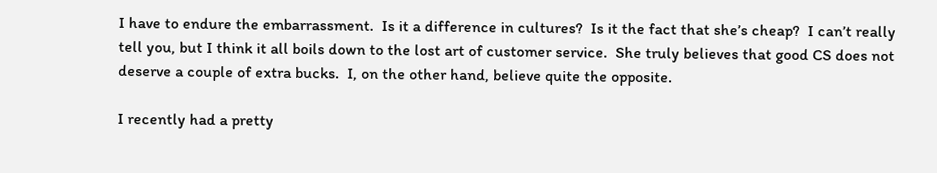I have to endure the embarrassment.  Is it a difference in cultures?  Is it the fact that she’s cheap?  I can’t really tell you, but I think it all boils down to the lost art of customer service.  She truly believes that good CS does not deserve a couple of extra bucks.  I, on the other hand, believe quite the opposite.

I recently had a pretty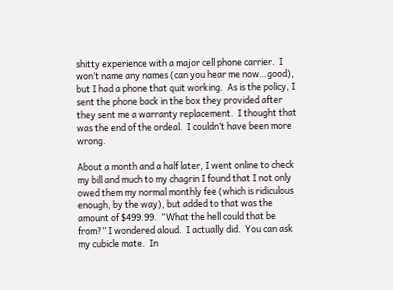shitty experience with a major cell phone carrier.  I won’t name any names (can you hear me now…good), but I had a phone that quit working.  As is the policy, I sent the phone back in the box they provided after they sent me a warranty replacement.  I thought that was the end of the ordeal.  I couldn’t have been more wrong.

About a month and a half later, I went online to check my bill and much to my chagrin I found that I not only owed them my normal monthly fee (which is ridiculous enough, by the way), but added to that was the amount of $499.99.  “What the hell could that be from?” I wondered aloud.  I actually did.  You can ask my cubicle mate.  In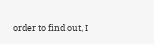order to find out, I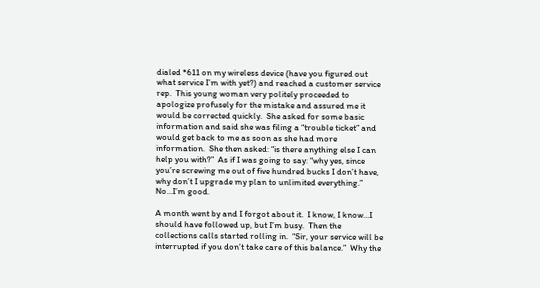dialed *611 on my wireless device (have you figured out what service I’m with yet?) and reached a customer service rep.  This young woman very politely proceeded to apologize profusely for the mistake and assured me it would be corrected quickly.  She asked for some basic information and said she was filing a “trouble ticket” and would get back to me as soon as she had more information.  She then asked: “is there anything else I can help you with?”  As if I was going to say: “why yes, since you’re screwing me out of five hundred bucks I don’t have, why don’t I upgrade my plan to unlimited everything.”  No…I’m good.

A month went by and I forgot about it.  I know, I know…I should have followed up, but I’m busy.  Then the collections calls started rolling in.  “Sir, your service will be interrupted if you don’t take care of this balance.”  Why the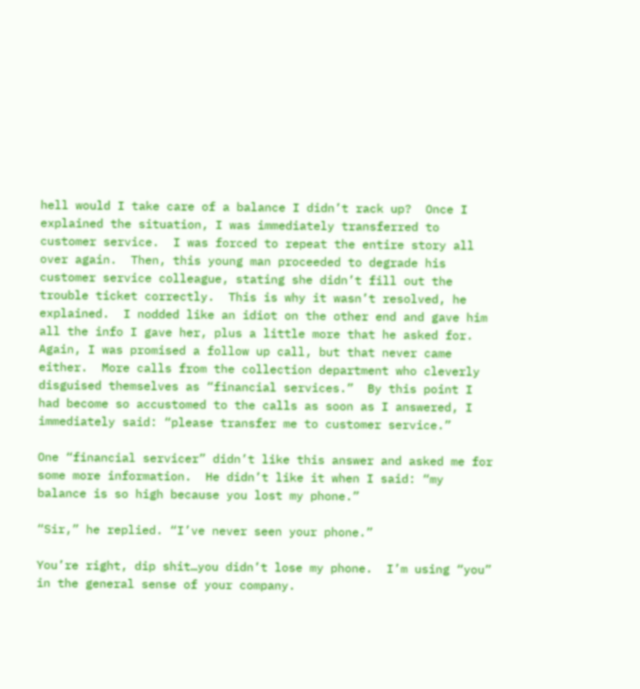hell would I take care of a balance I didn’t rack up?  Once I explained the situation, I was immediately transferred to customer service.  I was forced to repeat the entire story all over again.  Then, this young man proceeded to degrade his customer service colleague, stating she didn’t fill out the trouble ticket correctly.  This is why it wasn’t resolved, he explained.  I nodded like an idiot on the other end and gave him all the info I gave her, plus a little more that he asked for.  Again, I was promised a follow up call, but that never came either.  More calls from the collection department who cleverly disguised themselves as “financial services.”  By this point I had become so accustomed to the calls as soon as I answered, I immediately said: “please transfer me to customer service.”

One “financial servicer” didn’t like this answer and asked me for some more information.  He didn’t like it when I said: “my balance is so high because you lost my phone.”

“Sir,” he replied. “I’ve never seen your phone.”

You’re right, dip shit…you didn’t lose my phone.  I’m using “you” in the general sense of your company.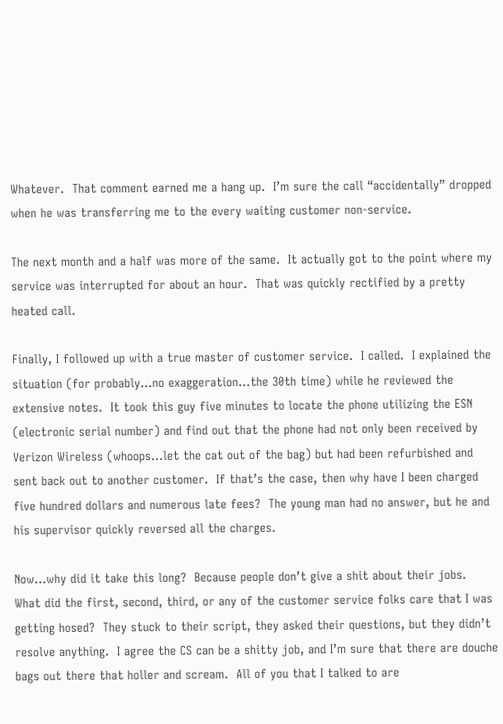Whatever.  That comment earned me a hang up.  I’m sure the call “accidentally” dropped when he was transferring me to the every waiting customer non-service.

The next month and a half was more of the same.  It actually got to the point where my service was interrupted for about an hour.  That was quickly rectified by a pretty heated call.

Finally, I followed up with a true master of customer service.  I called.  I explained the situation (for probably…no exaggeration…the 30th time) while he reviewed the extensive notes.  It took this guy five minutes to locate the phone utilizing the ESN (electronic serial number) and find out that the phone had not only been received by Verizon Wireless (whoops…let the cat out of the bag) but had been refurbished and sent back out to another customer.  If that’s the case, then why have I been charged five hundred dollars and numerous late fees?  The young man had no answer, but he and his supervisor quickly reversed all the charges.

Now…why did it take this long?  Because people don’t give a shit about their jobs.  What did the first, second, third, or any of the customer service folks care that I was getting hosed?  They stuck to their script, they asked their questions, but they didn’t resolve anything.  I agree the CS can be a shitty job, and I’m sure that there are douche bags out there that holler and scream.  All of you that I talked to are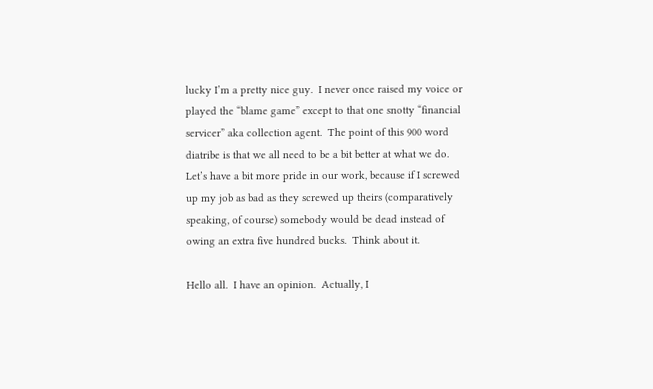lucky I’m a pretty nice guy.  I never once raised my voice or played the “blame game” except to that one snotty “financial servicer” aka collection agent.  The point of this 900 word diatribe is that we all need to be a bit better at what we do.  Let’s have a bit more pride in our work, because if I screwed up my job as bad as they screwed up theirs (comparatively speaking, of course) somebody would be dead instead of owing an extra five hundred bucks.  Think about it.

Hello all.  I have an opinion.  Actually, I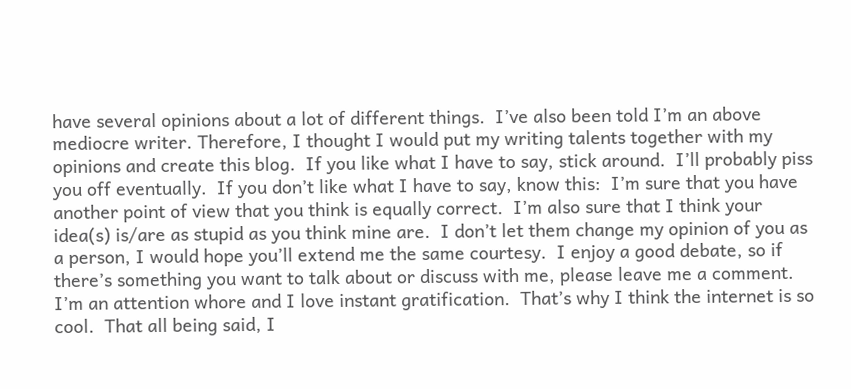have several opinions about a lot of different things.  I’ve also been told I’m an above mediocre writer. Therefore, I thought I would put my writing talents together with my opinions and create this blog.  If you like what I have to say, stick around.  I’ll probably piss you off eventually.  If you don’t like what I have to say, know this:  I’m sure that you have another point of view that you think is equally correct.  I’m also sure that I think your idea(s) is/are as stupid as you think mine are.  I don’t let them change my opinion of you as a person, I would hope you’ll extend me the same courtesy.  I enjoy a good debate, so if there’s something you want to talk about or discuss with me, please leave me a comment.  I’m an attention whore and I love instant gratification.  That’s why I think the internet is so cool.  That all being said, I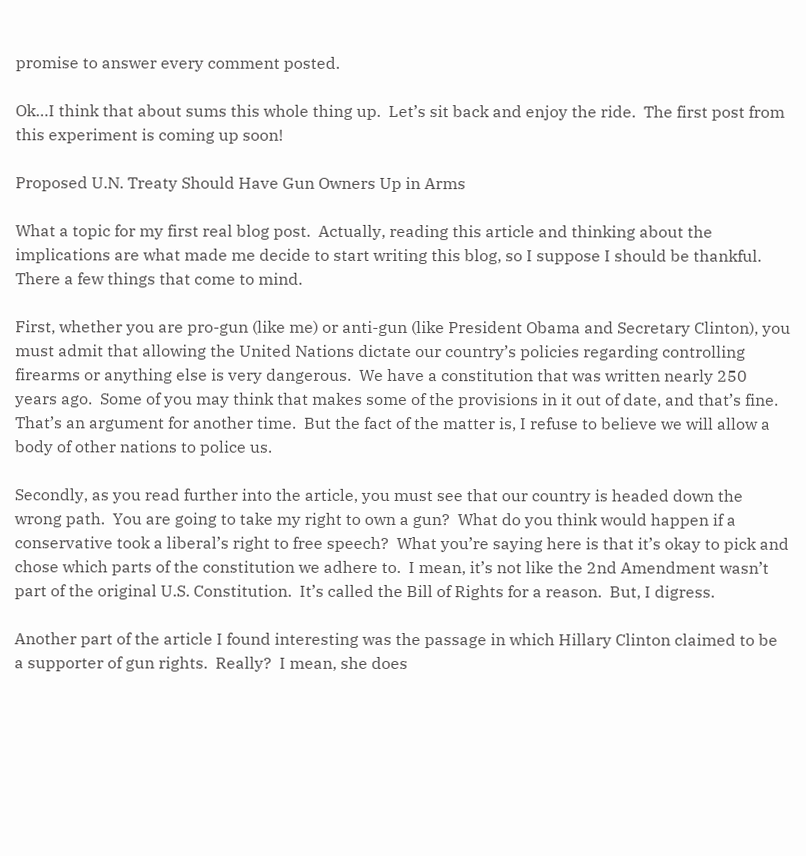promise to answer every comment posted.

Ok…I think that about sums this whole thing up.  Let’s sit back and enjoy the ride.  The first post from this experiment is coming up soon!

Proposed U.N. Treaty Should Have Gun Owners Up in Arms

What a topic for my first real blog post.  Actually, reading this article and thinking about the implications are what made me decide to start writing this blog, so I suppose I should be thankful.  There a few things that come to mind.

First, whether you are pro-gun (like me) or anti-gun (like President Obama and Secretary Clinton), you must admit that allowing the United Nations dictate our country’s policies regarding controlling firearms or anything else is very dangerous.  We have a constitution that was written nearly 250 years ago.  Some of you may think that makes some of the provisions in it out of date, and that’s fine.  That’s an argument for another time.  But the fact of the matter is, I refuse to believe we will allow a body of other nations to police us.

Secondly, as you read further into the article, you must see that our country is headed down the wrong path.  You are going to take my right to own a gun?  What do you think would happen if a conservative took a liberal’s right to free speech?  What you’re saying here is that it’s okay to pick and chose which parts of the constitution we adhere to.  I mean, it’s not like the 2nd Amendment wasn’t part of the original U.S. Constitution.  It’s called the Bill of Rights for a reason.  But, I digress.

Another part of the article I found interesting was the passage in which Hillary Clinton claimed to be a supporter of gun rights.  Really?  I mean, she does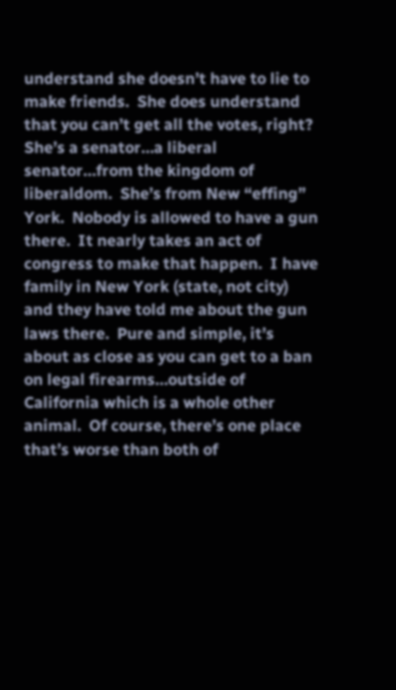understand she doesn’t have to lie to make friends.  She does understand that you can’t get all the votes, right?  She’s a senator…a liberal senator…from the kingdom of liberaldom.  She’s from New “effing” York.  Nobody is allowed to have a gun there.  It nearly takes an act of congress to make that happen.  I have family in New York (state, not city) and they have told me about the gun laws there.  Pure and simple, it’s about as close as you can get to a ban on legal firearms…outside of California which is a whole other animal.  Of course, there’s one place that’s worse than both of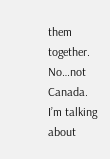them together.  No…not Canada.  I’m talking about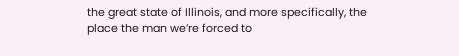the great state of Illinois, and more specifically, the place the man we’re forced to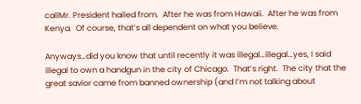callMr. President hailed from.  After he was from Hawaii.  After he was from Kenya.  Of course, that’s all dependent on what you believe.

Anyways…did you know that until recently it was illegal…illegal…yes, I said illegal to own a handgun in the city of Chicago.  That’s right.  The city that the great savior came from banned ownership (and I’m not talking about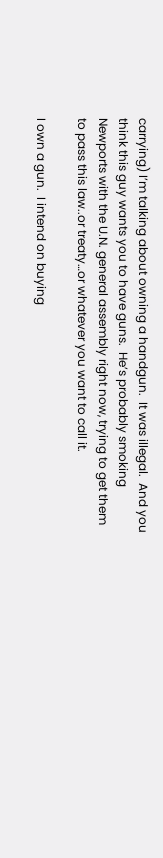carrying) I’m talking about owning a handgun.  It was illegal.  And you think this guy wants you to have guns.  He’s probably smoking Newports with the U.N. general assembly right now, trying to get them to pass this law..or treaty…or whatever you want to call it.

I own a gun.  I intend on buying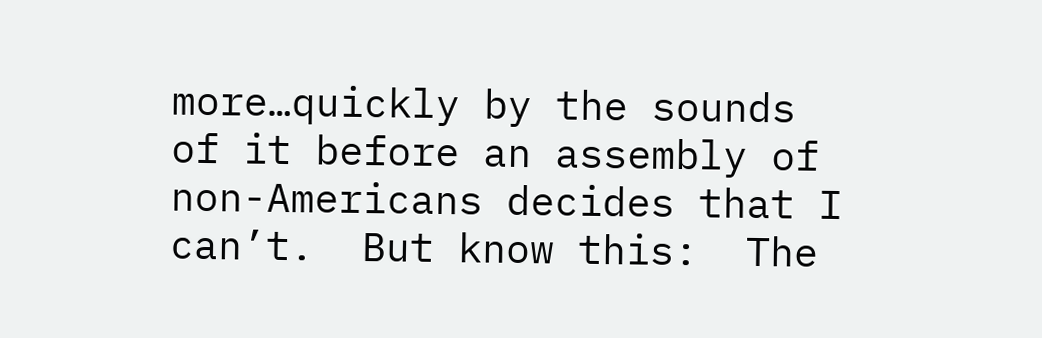more…quickly by the sounds of it before an assembly of non-Americans decides that I can’t.  But know this:  The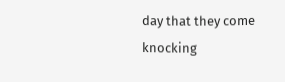day that they come knocking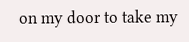on my door to take my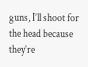guns, I’ll shoot for the head because they’re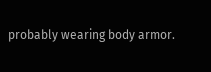probably wearing body armor.